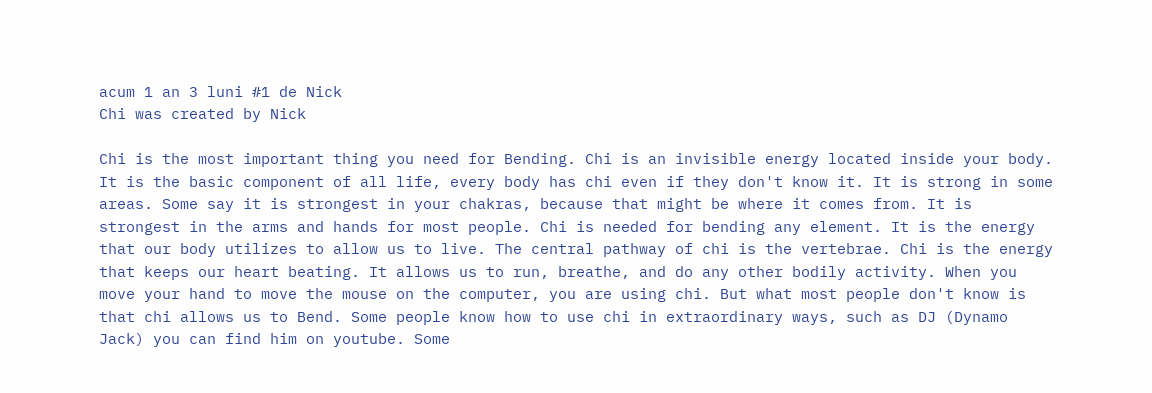acum 1 an 3 luni #1 de Nick
Chi was created by Nick

Chi is the most important thing you need for Bending. Chi is an invisible energy located inside your body. It is the basic component of all life, every body has chi even if they don't know it. It is strong in some areas. Some say it is strongest in your chakras, because that might be where it comes from. It is strongest in the arms and hands for most people. Chi is needed for bending any element. It is the energy that our body utilizes to allow us to live. The central pathway of chi is the vertebrae. Chi is the energy that keeps our heart beating. It allows us to run, breathe, and do any other bodily activity. When you move your hand to move the mouse on the computer, you are using chi. But what most people don't know is that chi allows us to Bend. Some people know how to use chi in extraordinary ways, such as DJ (Dynamo Jack) you can find him on youtube. Some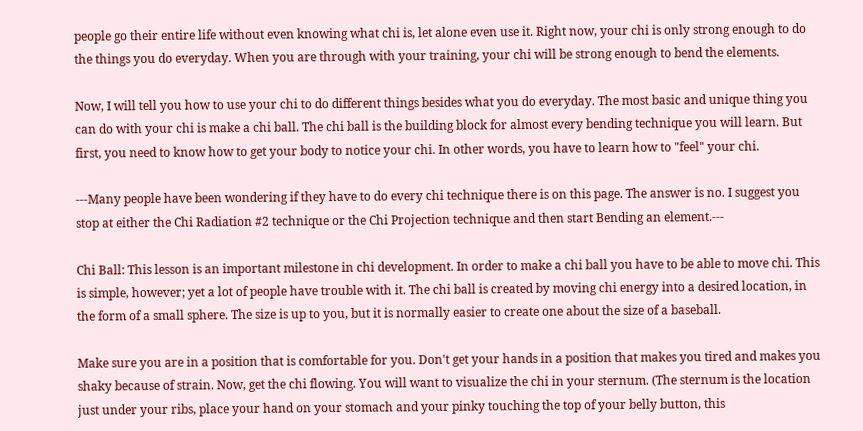people go their entire life without even knowing what chi is, let alone even use it. Right now, your chi is only strong enough to do the things you do everyday. When you are through with your training, your chi will be strong enough to bend the elements.

Now, I will tell you how to use your chi to do different things besides what you do everyday. The most basic and unique thing you can do with your chi is make a chi ball. The chi ball is the building block for almost every bending technique you will learn. But first, you need to know how to get your body to notice your chi. In other words, you have to learn how to "feel" your chi.

---Many people have been wondering if they have to do every chi technique there is on this page. The answer is no. I suggest you stop at either the Chi Radiation #2 technique or the Chi Projection technique and then start Bending an element.---

Chi Ball: This lesson is an important milestone in chi development. In order to make a chi ball you have to be able to move chi. This is simple, however; yet a lot of people have trouble with it. The chi ball is created by moving chi energy into a desired location, in the form of a small sphere. The size is up to you, but it is normally easier to create one about the size of a baseball.

Make sure you are in a position that is comfortable for you. Don't get your hands in a position that makes you tired and makes you shaky because of strain. Now, get the chi flowing. You will want to visualize the chi in your sternum. (The sternum is the location just under your ribs, place your hand on your stomach and your pinky touching the top of your belly button, this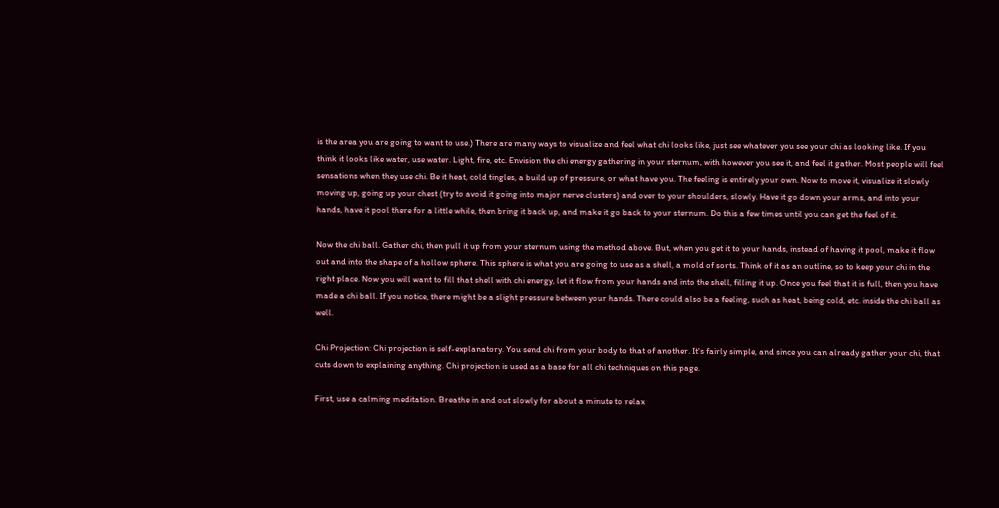is the area you are going to want to use.) There are many ways to visualize and feel what chi looks like, just see whatever you see your chi as looking like. If you think it looks like water, use water. Light, fire, etc. Envision the chi energy gathering in your sternum, with however you see it, and feel it gather. Most people will feel sensations when they use chi. Be it heat, cold tingles, a build up of pressure, or what have you. The feeling is entirely your own. Now to move it, visualize it slowly moving up, going up your chest (try to avoid it going into major nerve clusters) and over to your shoulders, slowly. Have it go down your arms, and into your hands, have it pool there for a little while, then bring it back up, and make it go back to your sternum. Do this a few times until you can get the feel of it.

Now the chi ball. Gather chi, then pull it up from your sternum using the method above. But, when you get it to your hands, instead of having it pool, make it flow out and into the shape of a hollow sphere. This sphere is what you are going to use as a shell, a mold of sorts. Think of it as an outline, so to keep your chi in the right place. Now you will want to fill that shell with chi energy, let it flow from your hands and into the shell, filling it up. Once you feel that it is full, then you have made a chi ball. If you notice, there might be a slight pressure between your hands. There could also be a feeling, such as heat, being cold, etc. inside the chi ball as well.

Chi Projection: Chi projection is self-explanatory. You send chi from your body to that of another. It's fairly simple, and since you can already gather your chi, that cuts down to explaining anything. Chi projection is used as a base for all chi techniques on this page.

First, use a calming meditation. Breathe in and out slowly for about a minute to relax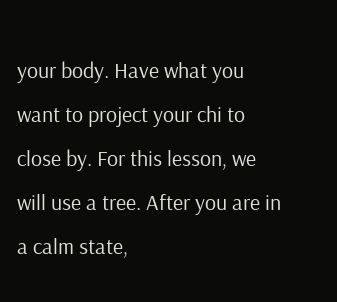your body. Have what you want to project your chi to close by. For this lesson, we will use a tree. After you are in a calm state,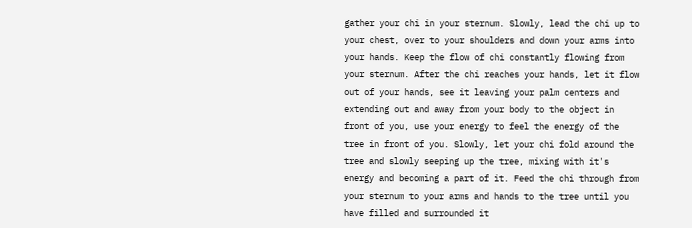gather your chi in your sternum. Slowly, lead the chi up to your chest, over to your shoulders and down your arms into your hands. Keep the flow of chi constantly flowing from your sternum. After the chi reaches your hands, let it flow out of your hands, see it leaving your palm centers and extending out and away from your body to the object in front of you, use your energy to feel the energy of the tree in front of you. Slowly, let your chi fold around the tree and slowly seeping up the tree, mixing with it's energy and becoming a part of it. Feed the chi through from your sternum to your arms and hands to the tree until you have filled and surrounded it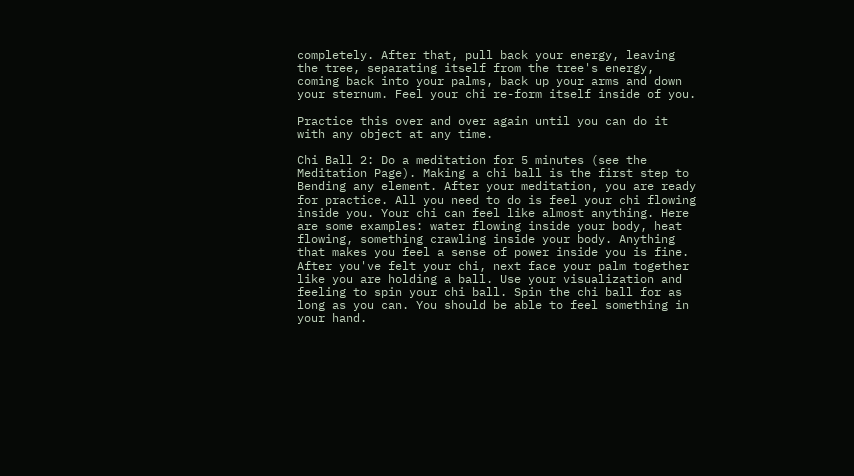completely. After that, pull back your energy, leaving the tree, separating itself from the tree's energy, coming back into your palms, back up your arms and down your sternum. Feel your chi re-form itself inside of you.

Practice this over and over again until you can do it with any object at any time.

Chi Ball 2: Do a meditation for 5 minutes (see the Meditation Page). Making a chi ball is the first step to Bending any element. After your meditation, you are ready for practice. All you need to do is feel your chi flowing inside you. Your chi can feel like almost anything. Here are some examples: water flowing inside your body, heat flowing, something crawling inside your body. Anything that makes you feel a sense of power inside you is fine. After you've felt your chi, next face your palm together like you are holding a ball. Use your visualization and feeling to spin your chi ball. Spin the chi ball for as long as you can. You should be able to feel something in your hand.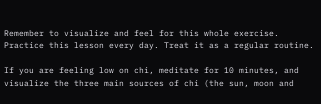Remember to visualize and feel for this whole exercise. Practice this lesson every day. Treat it as a regular routine.

If you are feeling low on chi, meditate for 10 minutes, and visualize the three main sources of chi (the sun, moon and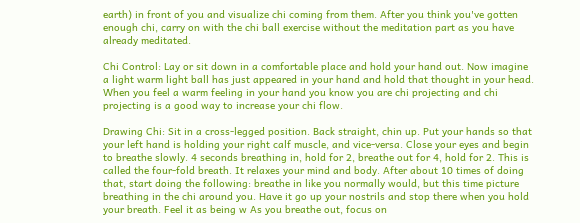earth) in front of you and visualize chi coming from them. After you think you've gotten enough chi, carry on with the chi ball exercise without the meditation part as you have already meditated.

Chi Control: Lay or sit down in a comfortable place and hold your hand out. Now imagine a light warm light ball has just appeared in your hand and hold that thought in your head. When you feel a warm feeling in your hand you know you are chi projecting and chi projecting is a good way to increase your chi flow.

Drawing Chi: Sit in a cross-legged position. Back straight, chin up. Put your hands so that your left hand is holding your right calf muscle, and vice-versa. Close your eyes and begin to breathe slowly. 4 seconds breathing in, hold for 2, breathe out for 4, hold for 2. This is called the four-fold breath. It relaxes your mind and body. After about 10 times of doing that, start doing the following: breathe in like you normally would, but this time picture breathing in the chi around you. Have it go up your nostrils and stop there when you hold your breath. Feel it as being w As you breathe out, focus on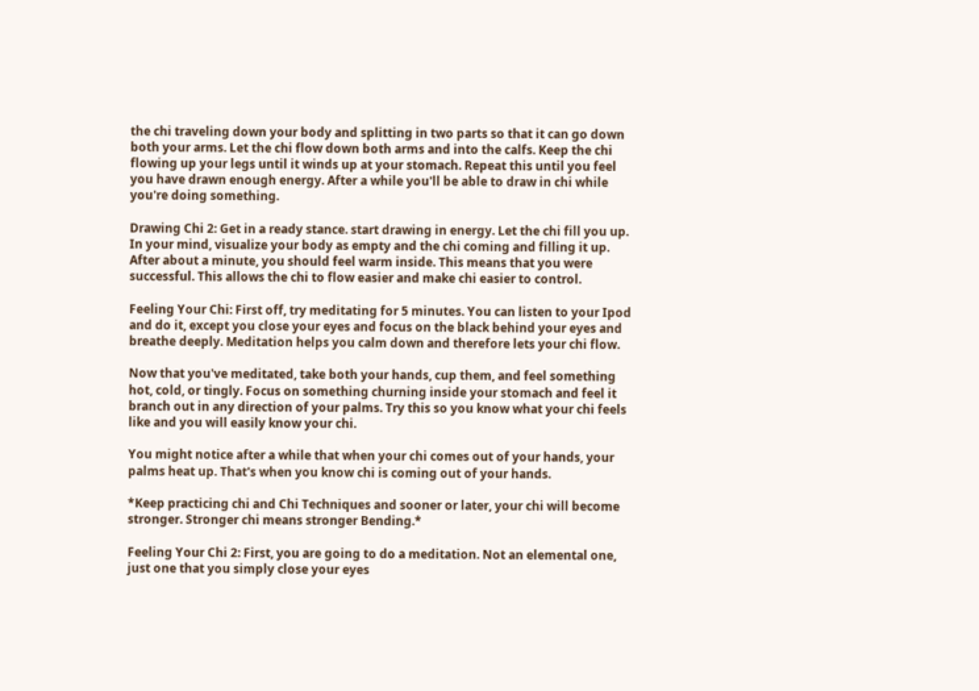the chi traveling down your body and splitting in two parts so that it can go down both your arms. Let the chi flow down both arms and into the calfs. Keep the chi flowing up your legs until it winds up at your stomach. Repeat this until you feel you have drawn enough energy. After a while you'll be able to draw in chi while you're doing something.

Drawing Chi 2: Get in a ready stance. start drawing in energy. Let the chi fill you up. In your mind, visualize your body as empty and the chi coming and filling it up. After about a minute, you should feel warm inside. This means that you were successful. This allows the chi to flow easier and make chi easier to control.

Feeling Your Chi: First off, try meditating for 5 minutes. You can listen to your Ipod and do it, except you close your eyes and focus on the black behind your eyes and breathe deeply. Meditation helps you calm down and therefore lets your chi flow.

Now that you've meditated, take both your hands, cup them, and feel something hot, cold, or tingly. Focus on something churning inside your stomach and feel it branch out in any direction of your palms. Try this so you know what your chi feels like and you will easily know your chi.

You might notice after a while that when your chi comes out of your hands, your palms heat up. That's when you know chi is coming out of your hands.

*Keep practicing chi and Chi Techniques and sooner or later, your chi will become stronger. Stronger chi means stronger Bending.*

Feeling Your Chi 2: First, you are going to do a meditation. Not an elemental one, just one that you simply close your eyes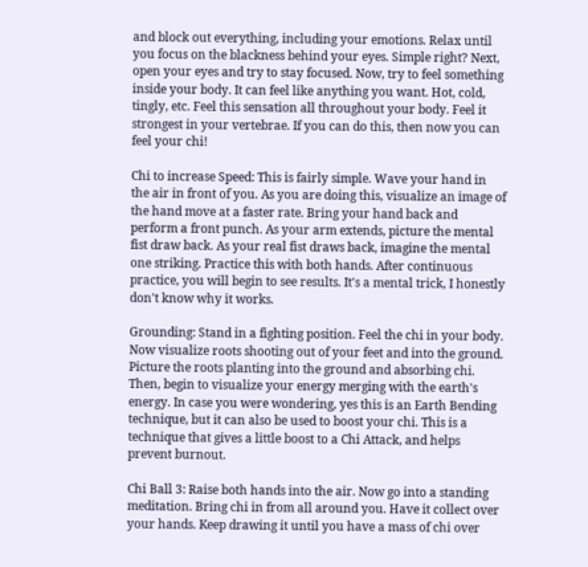and block out everything, including your emotions. Relax until you focus on the blackness behind your eyes. Simple right? Next, open your eyes and try to stay focused. Now, try to feel something inside your body. It can feel like anything you want. Hot, cold, tingly, etc. Feel this sensation all throughout your body. Feel it strongest in your vertebrae. If you can do this, then now you can feel your chi!

Chi to increase Speed: This is fairly simple. Wave your hand in the air in front of you. As you are doing this, visualize an image of the hand move at a faster rate. Bring your hand back and perform a front punch. As your arm extends, picture the mental fist draw back. As your real fist draws back, imagine the mental one striking. Practice this with both hands. After continuous practice, you will begin to see results. It's a mental trick, I honestly don't know why it works.

Grounding: Stand in a fighting position. Feel the chi in your body. Now visualize roots shooting out of your feet and into the ground. Picture the roots planting into the ground and absorbing chi. Then, begin to visualize your energy merging with the earth's energy. In case you were wondering, yes this is an Earth Bending technique, but it can also be used to boost your chi. This is a technique that gives a little boost to a Chi Attack, and helps prevent burnout.

Chi Ball 3: Raise both hands into the air. Now go into a standing meditation. Bring chi in from all around you. Have it collect over your hands. Keep drawing it until you have a mass of chi over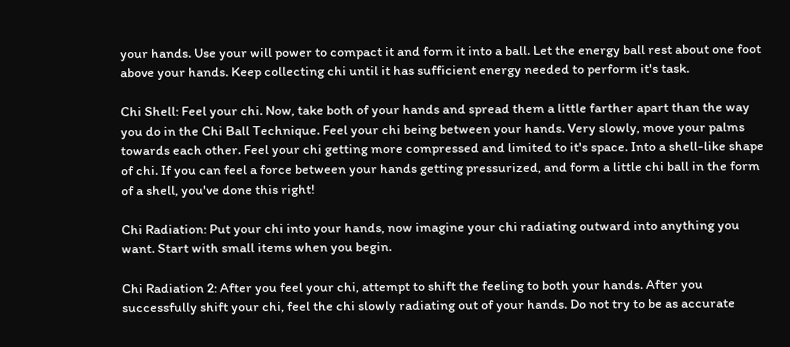your hands. Use your will power to compact it and form it into a ball. Let the energy ball rest about one foot above your hands. Keep collecting chi until it has sufficient energy needed to perform it's task.

Chi Shell: Feel your chi. Now, take both of your hands and spread them a little farther apart than the way you do in the Chi Ball Technique. Feel your chi being between your hands. Very slowly, move your palms towards each other. Feel your chi getting more compressed and limited to it's space. Into a shell-like shape of chi. If you can feel a force between your hands getting pressurized, and form a little chi ball in the form of a shell, you've done this right!

Chi Radiation: Put your chi into your hands, now imagine your chi radiating outward into anything you want. Start with small items when you begin.

Chi Radiation 2: After you feel your chi, attempt to shift the feeling to both your hands. After you successfully shift your chi, feel the chi slowly radiating out of your hands. Do not try to be as accurate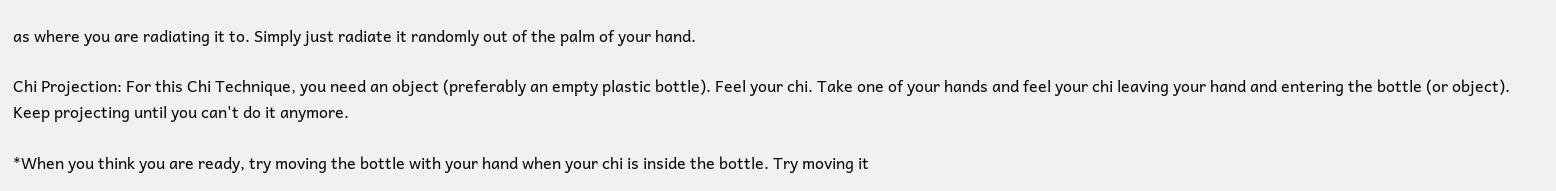as where you are radiating it to. Simply just radiate it randomly out of the palm of your hand.

Chi Projection: For this Chi Technique, you need an object (preferably an empty plastic bottle). Feel your chi. Take one of your hands and feel your chi leaving your hand and entering the bottle (or object). Keep projecting until you can't do it anymore.

*When you think you are ready, try moving the bottle with your hand when your chi is inside the bottle. Try moving it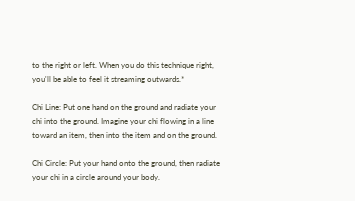to the right or left. When you do this technique right, you'll be able to feel it streaming outwards.*

Chi Line: Put one hand on the ground and radiate your chi into the ground. Imagine your chi flowing in a line toward an item, then into the item and on the ground.

Chi Circle: Put your hand onto the ground, then radiate your chi in a circle around your body.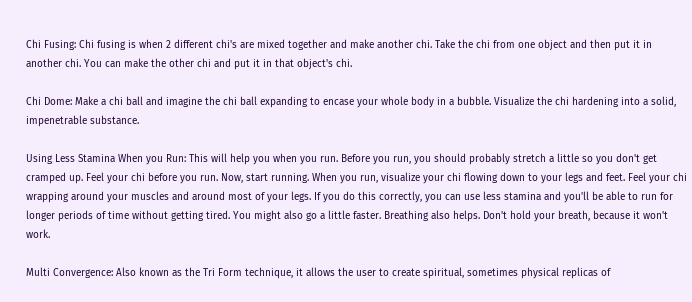Chi Fusing: Chi fusing is when 2 different chi's are mixed together and make another chi. Take the chi from one object and then put it in another chi. You can make the other chi and put it in that object's chi.

Chi Dome: Make a chi ball and imagine the chi ball expanding to encase your whole body in a bubble. Visualize the chi hardening into a solid, impenetrable substance.

Using Less Stamina When you Run: This will help you when you run. Before you run, you should probably stretch a little so you don't get cramped up. Feel your chi before you run. Now, start running. When you run, visualize your chi flowing down to your legs and feet. Feel your chi wrapping around your muscles and around most of your legs. If you do this correctly, you can use less stamina and you'll be able to run for longer periods of time without getting tired. You might also go a little faster. Breathing also helps. Don't hold your breath, because it won't work.

Multi Convergence: Also known as the Tri Form technique, it allows the user to create spiritual, sometimes physical replicas of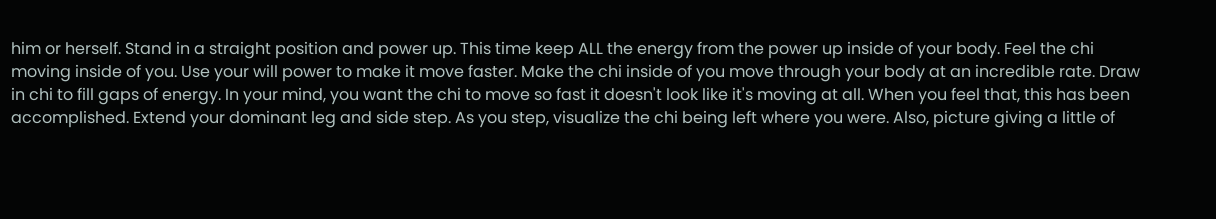him or herself. Stand in a straight position and power up. This time keep ALL the energy from the power up inside of your body. Feel the chi moving inside of you. Use your will power to make it move faster. Make the chi inside of you move through your body at an incredible rate. Draw in chi to fill gaps of energy. In your mind, you want the chi to move so fast it doesn't look like it's moving at all. When you feel that, this has been accomplished. Extend your dominant leg and side step. As you step, visualize the chi being left where you were. Also, picture giving a little of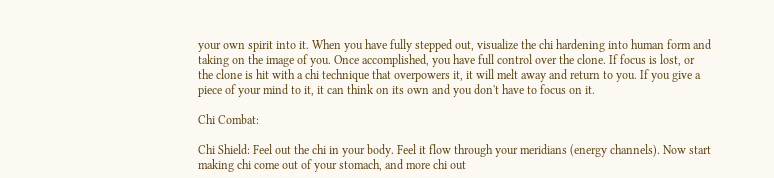your own spirit into it. When you have fully stepped out, visualize the chi hardening into human form and taking on the image of you. Once accomplished, you have full control over the clone. If focus is lost, or the clone is hit with a chi technique that overpowers it, it will melt away and return to you. If you give a piece of your mind to it, it can think on its own and you don't have to focus on it.

Chi Combat:

Chi Shield: Feel out the chi in your body. Feel it flow through your meridians (energy channels). Now start making chi come out of your stomach, and more chi out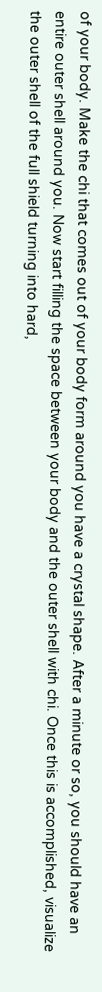of your body. Make the chi that comes out of your body form around you have a crystal shape. After a minute or so, you should have an entire outer shell around you. Now start filling the space between your body and the outer shell with chi. Once this is accomplished, visualize the outer shell of the full shield turning into hard,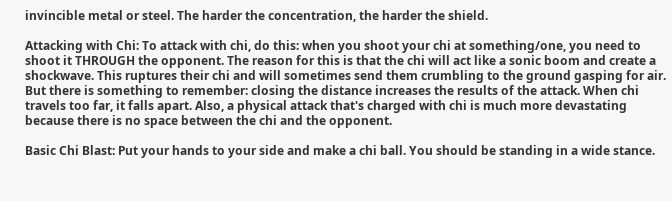invincible metal or steel. The harder the concentration, the harder the shield.

Attacking with Chi: To attack with chi, do this: when you shoot your chi at something/one, you need to shoot it THROUGH the opponent. The reason for this is that the chi will act like a sonic boom and create a shockwave. This ruptures their chi and will sometimes send them crumbling to the ground gasping for air. But there is something to remember: closing the distance increases the results of the attack. When chi travels too far, it falls apart. Also, a physical attack that's charged with chi is much more devastating because there is no space between the chi and the opponent.

Basic Chi Blast: Put your hands to your side and make a chi ball. You should be standing in a wide stance.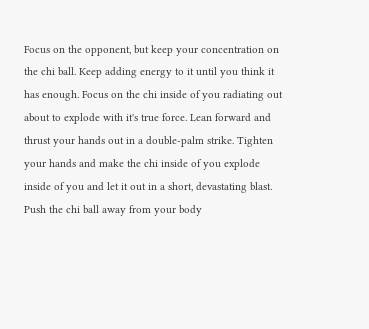Focus on the opponent, but keep your concentration on the chi ball. Keep adding energy to it until you think it has enough. Focus on the chi inside of you radiating out about to explode with it's true force. Lean forward and thrust your hands out in a double-palm strike. Tighten your hands and make the chi inside of you explode inside of you and let it out in a short, devastating blast. Push the chi ball away from your body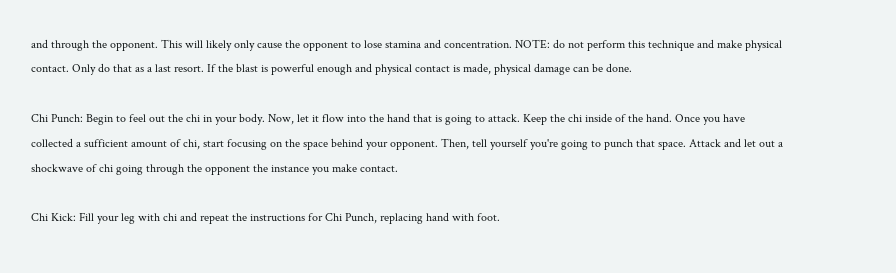and through the opponent. This will likely only cause the opponent to lose stamina and concentration. NOTE: do not perform this technique and make physical contact. Only do that as a last resort. If the blast is powerful enough and physical contact is made, physical damage can be done.

Chi Punch: Begin to feel out the chi in your body. Now, let it flow into the hand that is going to attack. Keep the chi inside of the hand. Once you have collected a sufficient amount of chi, start focusing on the space behind your opponent. Then, tell yourself you're going to punch that space. Attack and let out a shockwave of chi going through the opponent the instance you make contact.

Chi Kick: Fill your leg with chi and repeat the instructions for Chi Punch, replacing hand with foot.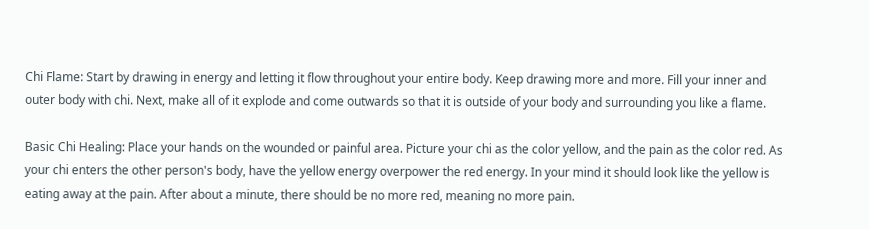Chi Flame: Start by drawing in energy and letting it flow throughout your entire body. Keep drawing more and more. Fill your inner and outer body with chi. Next, make all of it explode and come outwards so that it is outside of your body and surrounding you like a flame.

Basic Chi Healing: Place your hands on the wounded or painful area. Picture your chi as the color yellow, and the pain as the color red. As your chi enters the other person's body, have the yellow energy overpower the red energy. In your mind it should look like the yellow is eating away at the pain. After about a minute, there should be no more red, meaning no more pain.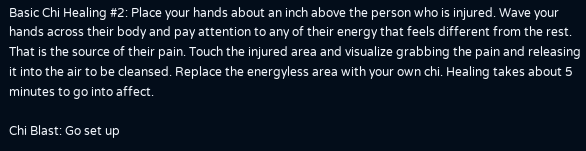Basic Chi Healing #2: Place your hands about an inch above the person who is injured. Wave your hands across their body and pay attention to any of their energy that feels different from the rest. That is the source of their pain. Touch the injured area and visualize grabbing the pain and releasing it into the air to be cleansed. Replace the energyless area with your own chi. Healing takes about 5 minutes to go into affect.

Chi Blast: Go set up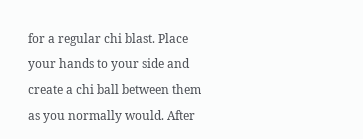for a regular chi blast. Place your hands to your side and create a chi ball between them as you normally would. After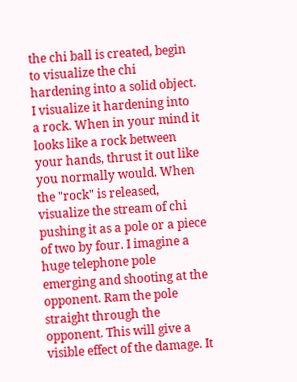the chi ball is created, begin to visualize the chi hardening into a solid object. I visualize it hardening into a rock. When in your mind it looks like a rock between your hands, thrust it out like you normally would. When the "rock" is released, visualize the stream of chi pushing it as a pole or a piece of two by four. I imagine a huge telephone pole emerging and shooting at the opponent. Ram the pole straight through the opponent. This will give a visible effect of the damage. It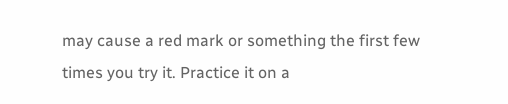may cause a red mark or something the first few times you try it. Practice it on a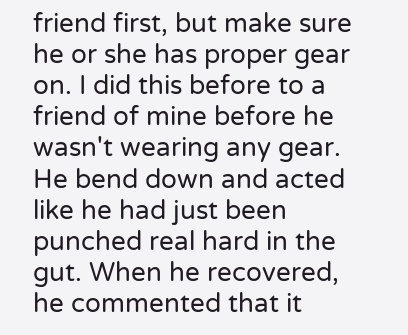friend first, but make sure he or she has proper gear on. I did this before to a friend of mine before he wasn't wearing any gear. He bend down and acted like he had just been punched real hard in the gut. When he recovered, he commented that it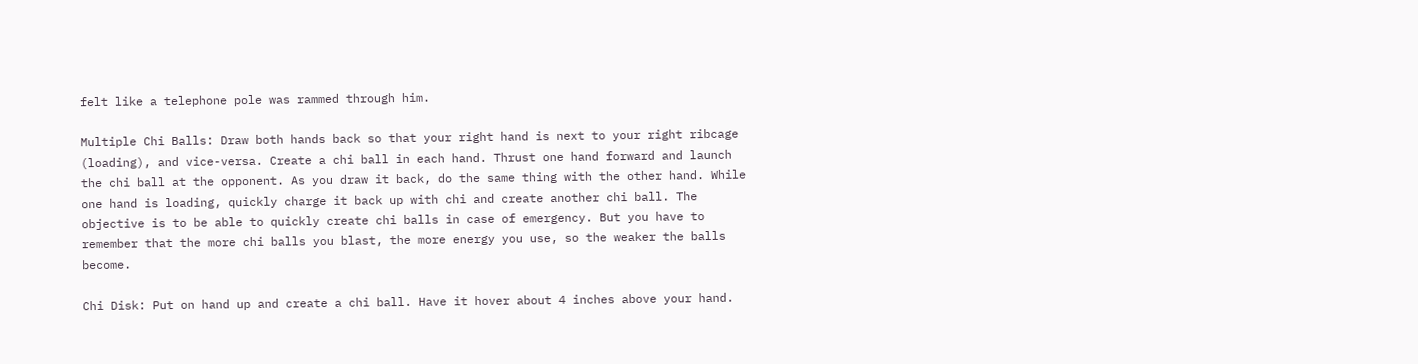felt like a telephone pole was rammed through him.

Multiple Chi Balls: Draw both hands back so that your right hand is next to your right ribcage (loading), and vice-versa. Create a chi ball in each hand. Thrust one hand forward and launch the chi ball at the opponent. As you draw it back, do the same thing with the other hand. While one hand is loading, quickly charge it back up with chi and create another chi ball. The objective is to be able to quickly create chi balls in case of emergency. But you have to remember that the more chi balls you blast, the more energy you use, so the weaker the balls become.

Chi Disk: Put on hand up and create a chi ball. Have it hover about 4 inches above your hand.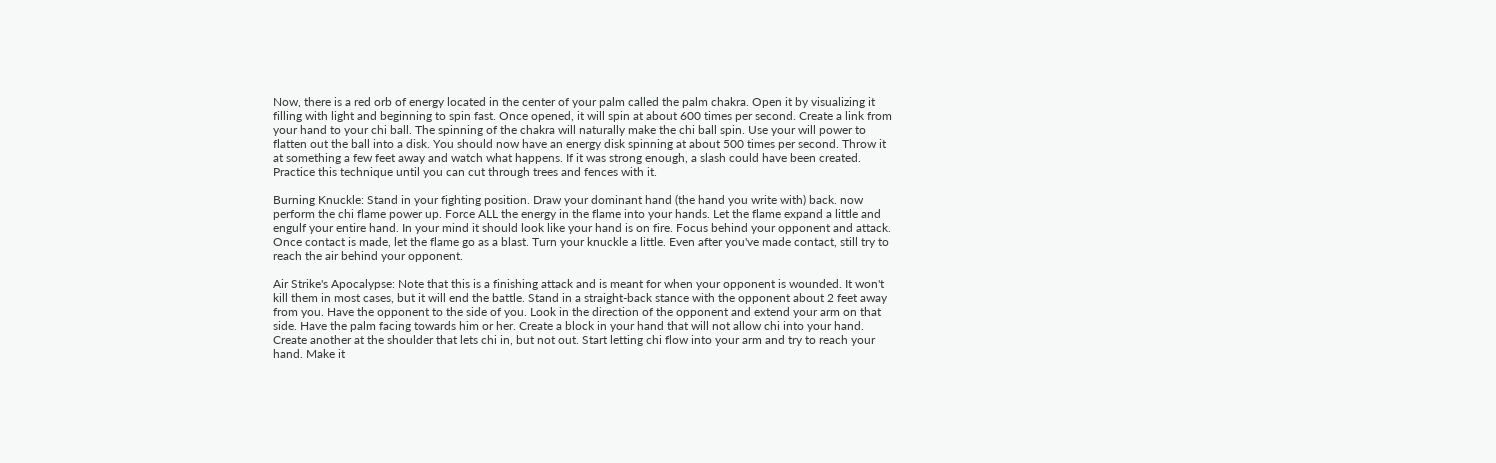Now, there is a red orb of energy located in the center of your palm called the palm chakra. Open it by visualizing it filling with light and beginning to spin fast. Once opened, it will spin at about 600 times per second. Create a link from your hand to your chi ball. The spinning of the chakra will naturally make the chi ball spin. Use your will power to flatten out the ball into a disk. You should now have an energy disk spinning at about 500 times per second. Throw it at something a few feet away and watch what happens. If it was strong enough, a slash could have been created. Practice this technique until you can cut through trees and fences with it.

Burning Knuckle: Stand in your fighting position. Draw your dominant hand (the hand you write with) back. now perform the chi flame power up. Force ALL the energy in the flame into your hands. Let the flame expand a little and engulf your entire hand. In your mind it should look like your hand is on fire. Focus behind your opponent and attack. Once contact is made, let the flame go as a blast. Turn your knuckle a little. Even after you've made contact, still try to reach the air behind your opponent.

Air Strike's Apocalypse: Note that this is a finishing attack and is meant for when your opponent is wounded. It won't kill them in most cases, but it will end the battle. Stand in a straight-back stance with the opponent about 2 feet away from you. Have the opponent to the side of you. Look in the direction of the opponent and extend your arm on that side. Have the palm facing towards him or her. Create a block in your hand that will not allow chi into your hand. Create another at the shoulder that lets chi in, but not out. Start letting chi flow into your arm and try to reach your hand. Make it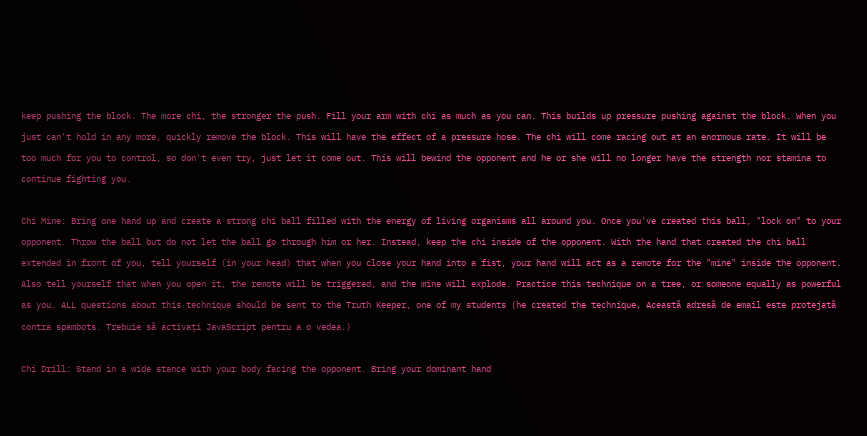keep pushing the block. The more chi, the stronger the push. Fill your arm with chi as much as you can. This builds up pressure pushing against the block. When you just can't hold in any more, quickly remove the block. This will have the effect of a pressure hose. The chi will come racing out at an enormous rate. It will be too much for you to control, so don't even try, just let it come out. This will bewind the opponent and he or she will no longer have the strength nor stamina to continue fighting you.

Chi Mine: Bring one hand up and create a strong chi ball filled with the energy of living organisms all around you. Once you've created this ball, "lock on" to your opponent. Throw the ball but do not let the ball go through him or her. Instead, keep the chi inside of the opponent. With the hand that created the chi ball extended in front of you, tell yourself (in your head) that when you close your hand into a fist, your hand will act as a remote for the "mine" inside the opponent. Also tell yourself that when you open it, the remote will be triggered, and the mine will explode. Practice this technique on a tree, or someone equally as powerful as you. ALL questions about this technique should be sent to the Truth Keeper, one of my students (he created the technique, Această adresă de email este protejată contra spambots. Trebuie să activați JavaScript pentru a o vedea.)

Chi Drill: Stand in a wide stance with your body facing the opponent. Bring your dominant hand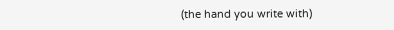(the hand you write with)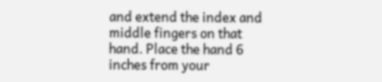and extend the index and middle fingers on that hand. Place the hand 6 inches from your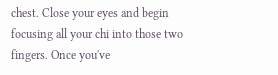chest. Close your eyes and begin focusing all your chi into those two fingers. Once you've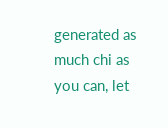generated as much chi as you can, let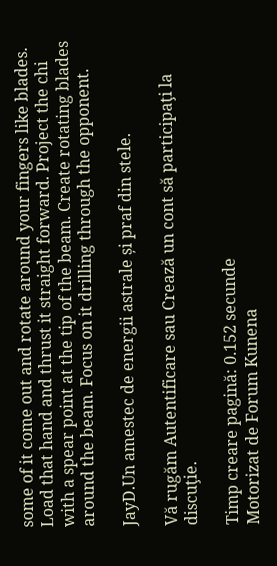some of it come out and rotate around your fingers like blades. Load that hand and thrust it straight forward. Project the chi with a spear point at the tip of the beam. Create rotating blades around the beam. Focus on it drilling through the opponent.

JayD.Un amestec de energii astrale și praf din stele.

Vă rugăm Autentificare sau Crează un cont să participaţi la discuţie.

Timp creare pagină: 0.152 secunde
Motorizat de Forum Kunena